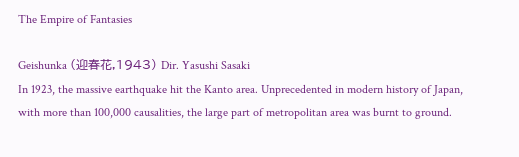The Empire of Fantasies

Geishunka (迎春花,1943) Dir. Yasushi Sasaki
In 1923, the massive earthquake hit the Kanto area. Unprecedented in modern history of Japan, with more than 100,000 causalities, the large part of metropolitan area was burnt to ground.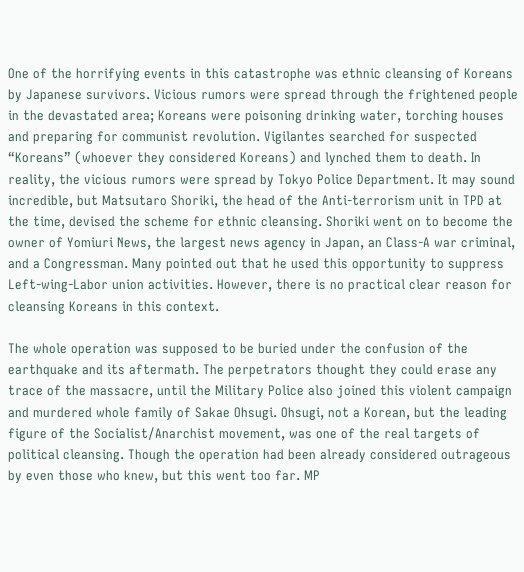One of the horrifying events in this catastrophe was ethnic cleansing of Koreans by Japanese survivors. Vicious rumors were spread through the frightened people in the devastated area; Koreans were poisoning drinking water, torching houses and preparing for communist revolution. Vigilantes searched for suspected “Koreans” (whoever they considered Koreans) and lynched them to death. In reality, the vicious rumors were spread by Tokyo Police Department. It may sound incredible, but Matsutaro Shoriki, the head of the Anti-terrorism unit in TPD at the time, devised the scheme for ethnic cleansing. Shoriki went on to become the owner of Yomiuri News, the largest news agency in Japan, an Class-A war criminal, and a Congressman. Many pointed out that he used this opportunity to suppress Left-wing-Labor union activities. However, there is no practical clear reason for cleansing Koreans in this context.

The whole operation was supposed to be buried under the confusion of the earthquake and its aftermath. The perpetrators thought they could erase any trace of the massacre, until the Military Police also joined this violent campaign and murdered whole family of Sakae Ohsugi. Ohsugi, not a Korean, but the leading figure of the Socialist/Anarchist movement, was one of the real targets of political cleansing. Though the operation had been already considered outrageous by even those who knew, but this went too far. MP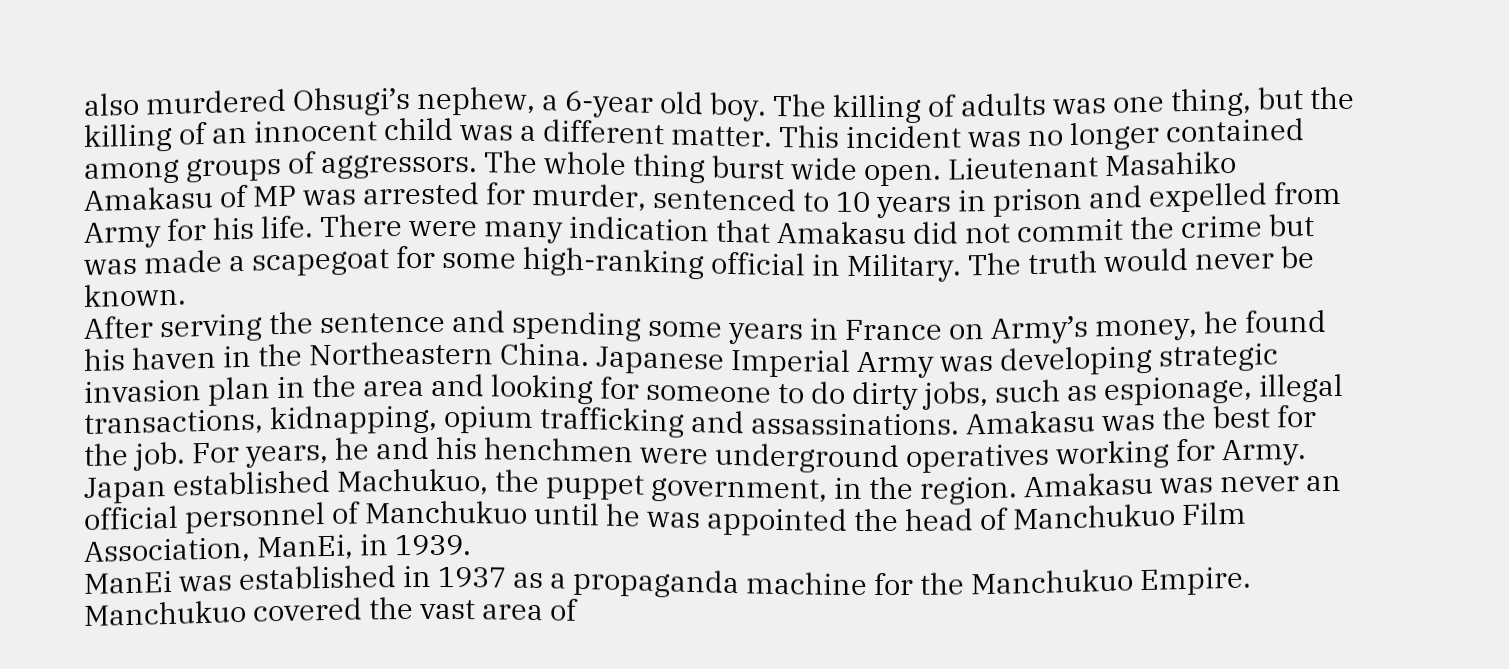also murdered Ohsugi’s nephew, a 6-year old boy. The killing of adults was one thing, but the killing of an innocent child was a different matter. This incident was no longer contained among groups of aggressors. The whole thing burst wide open. Lieutenant Masahiko Amakasu of MP was arrested for murder, sentenced to 10 years in prison and expelled from Army for his life. There were many indication that Amakasu did not commit the crime but was made a scapegoat for some high-ranking official in Military. The truth would never be known.
After serving the sentence and spending some years in France on Army’s money, he found his haven in the Northeastern China. Japanese Imperial Army was developing strategic invasion plan in the area and looking for someone to do dirty jobs, such as espionage, illegal transactions, kidnapping, opium trafficking and assassinations. Amakasu was the best for the job. For years, he and his henchmen were underground operatives working for Army. Japan established Machukuo, the puppet government, in the region. Amakasu was never an official personnel of Manchukuo until he was appointed the head of Manchukuo Film Association, ManEi, in 1939.
ManEi was established in 1937 as a propaganda machine for the Manchukuo Empire. Manchukuo covered the vast area of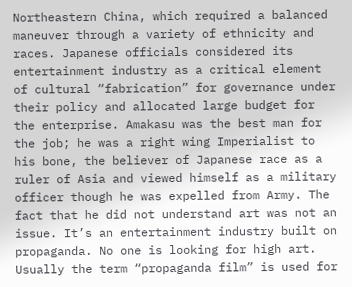Northeastern China, which required a balanced maneuver through a variety of ethnicity and races. Japanese officials considered its entertainment industry as a critical element of cultural “fabrication” for governance under their policy and allocated large budget for the enterprise. Amakasu was the best man for the job; he was a right wing Imperialist to his bone, the believer of Japanese race as a ruler of Asia and viewed himself as a military officer though he was expelled from Army. The fact that he did not understand art was not an issue. It’s an entertainment industry built on propaganda. No one is looking for high art.
Usually the term “propaganda film” is used for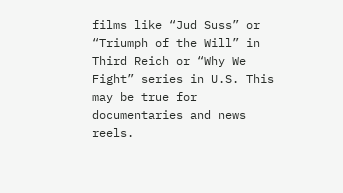films like “Jud Suss” or “Triumph of the Will” in Third Reich or “Why We Fight” series in U.S. This may be true for documentaries and news reels.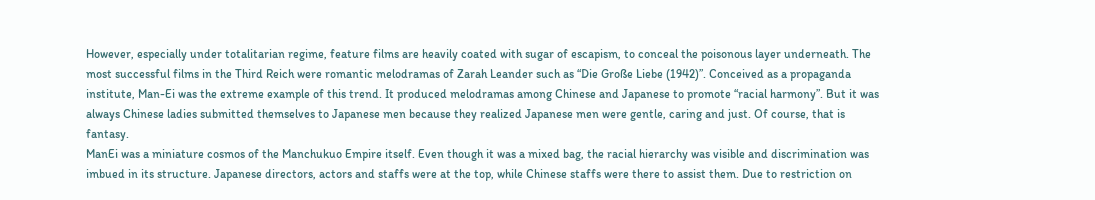However, especially under totalitarian regime, feature films are heavily coated with sugar of escapism, to conceal the poisonous layer underneath. The most successful films in the Third Reich were romantic melodramas of Zarah Leander such as “Die Große Liebe (1942)”. Conceived as a propaganda institute, Man-Ei was the extreme example of this trend. It produced melodramas among Chinese and Japanese to promote “racial harmony”. But it was always Chinese ladies submitted themselves to Japanese men because they realized Japanese men were gentle, caring and just. Of course, that is fantasy.
ManEi was a miniature cosmos of the Manchukuo Empire itself. Even though it was a mixed bag, the racial hierarchy was visible and discrimination was imbued in its structure. Japanese directors, actors and staffs were at the top, while Chinese staffs were there to assist them. Due to restriction on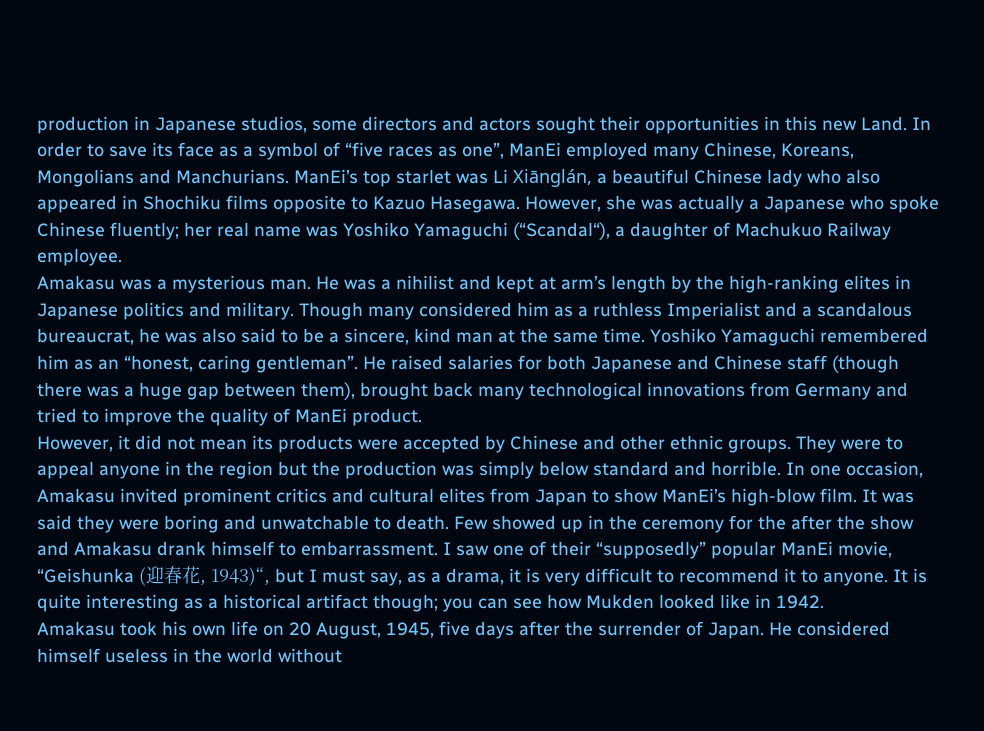production in Japanese studios, some directors and actors sought their opportunities in this new Land. In order to save its face as a symbol of “five races as one”, ManEi employed many Chinese, Koreans, Mongolians and Manchurians. ManEi’s top starlet was Li Xiānglán, a beautiful Chinese lady who also appeared in Shochiku films opposite to Kazuo Hasegawa. However, she was actually a Japanese who spoke Chinese fluently; her real name was Yoshiko Yamaguchi (“Scandal“), a daughter of Machukuo Railway employee.
Amakasu was a mysterious man. He was a nihilist and kept at arm’s length by the high-ranking elites in Japanese politics and military. Though many considered him as a ruthless Imperialist and a scandalous bureaucrat, he was also said to be a sincere, kind man at the same time. Yoshiko Yamaguchi remembered him as an “honest, caring gentleman”. He raised salaries for both Japanese and Chinese staff (though there was a huge gap between them), brought back many technological innovations from Germany and tried to improve the quality of ManEi product.
However, it did not mean its products were accepted by Chinese and other ethnic groups. They were to appeal anyone in the region but the production was simply below standard and horrible. In one occasion, Amakasu invited prominent critics and cultural elites from Japan to show ManEi’s high-blow film. It was said they were boring and unwatchable to death. Few showed up in the ceremony for the after the show and Amakasu drank himself to embarrassment. I saw one of their “supposedly” popular ManEi movie, “Geishunka (迎春花, 1943)“, but I must say, as a drama, it is very difficult to recommend it to anyone. It is quite interesting as a historical artifact though; you can see how Mukden looked like in 1942.
Amakasu took his own life on 20 August, 1945, five days after the surrender of Japan. He considered himself useless in the world without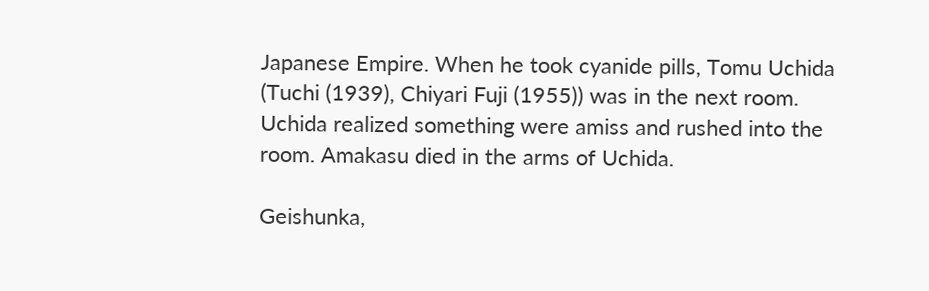Japanese Empire. When he took cyanide pills, Tomu Uchida (Tuchi (1939), Chiyari Fuji (1955)) was in the next room. Uchida realized something were amiss and rushed into the room. Amakasu died in the arms of Uchida.

Geishunka,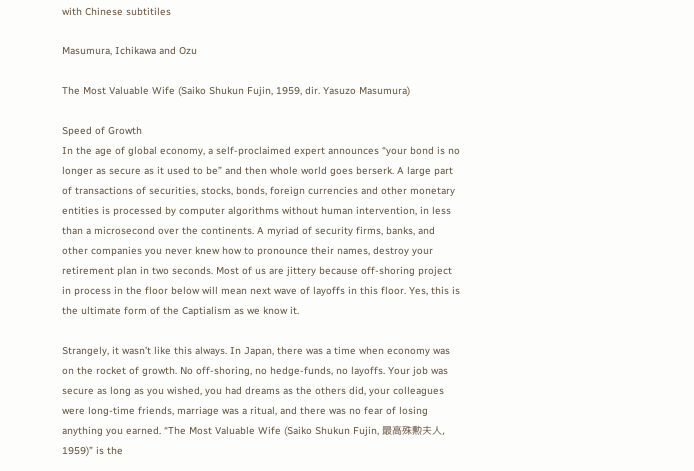with Chinese subtitiles

Masumura, Ichikawa and Ozu

The Most Valuable Wife (Saiko Shukun Fujin, 1959, dir. Yasuzo Masumura)

Speed of Growth
In the age of global economy, a self-proclaimed expert announces “your bond is no longer as secure as it used to be” and then whole world goes berserk. A large part of transactions of securities, stocks, bonds, foreign currencies and other monetary entities is processed by computer algorithms without human intervention, in less than a microsecond over the continents. A myriad of security firms, banks, and other companies you never knew how to pronounce their names, destroy your retirement plan in two seconds. Most of us are jittery because off-shoring project in process in the floor below will mean next wave of layoffs in this floor. Yes, this is the ultimate form of the Captialism as we know it.

Strangely, it wasn’t like this always. In Japan, there was a time when economy was on the rocket of growth. No off-shoring, no hedge-funds, no layoffs. Your job was secure as long as you wished, you had dreams as the others did, your colleagues were long-time friends, marriage was a ritual, and there was no fear of losing anything you earned. “The Most Valuable Wife (Saiko Shukun Fujin, 最高殊勲夫人, 1959)” is the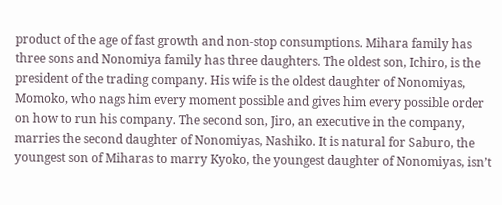product of the age of fast growth and non-stop consumptions. Mihara family has three sons and Nonomiya family has three daughters. The oldest son, Ichiro, is the president of the trading company. His wife is the oldest daughter of Nonomiyas, Momoko, who nags him every moment possible and gives him every possible order on how to run his company. The second son, Jiro, an executive in the company, marries the second daughter of Nonomiyas, Nashiko. It is natural for Saburo, the youngest son of Miharas to marry Kyoko, the youngest daughter of Nonomiyas, isn’t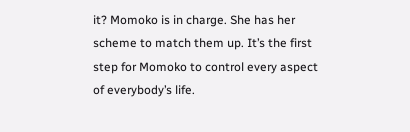it? Momoko is in charge. She has her scheme to match them up. It’s the first step for Momoko to control every aspect of everybody’s life.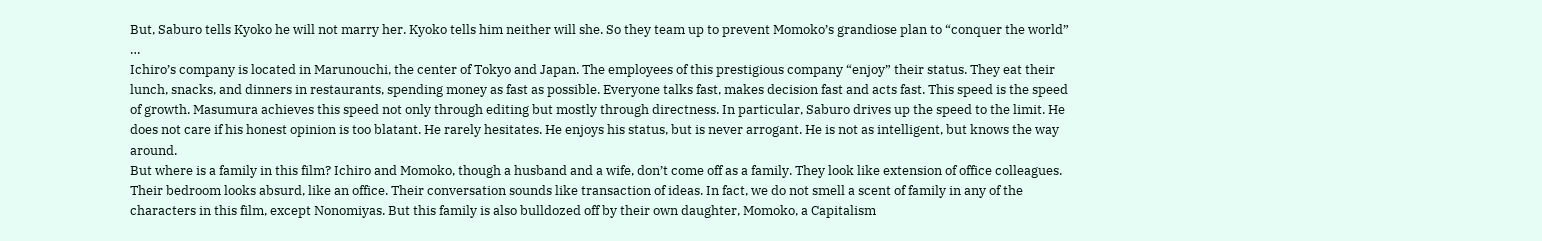But, Saburo tells Kyoko he will not marry her. Kyoko tells him neither will she. So they team up to prevent Momoko’s grandiose plan to “conquer the world” …
Ichiro’s company is located in Marunouchi, the center of Tokyo and Japan. The employees of this prestigious company “enjoy” their status. They eat their lunch, snacks, and dinners in restaurants, spending money as fast as possible. Everyone talks fast, makes decision fast and acts fast. This speed is the speed of growth. Masumura achieves this speed not only through editing but mostly through directness. In particular, Saburo drives up the speed to the limit. He does not care if his honest opinion is too blatant. He rarely hesitates. He enjoys his status, but is never arrogant. He is not as intelligent, but knows the way around.
But where is a family in this film? Ichiro and Momoko, though a husband and a wife, don’t come off as a family. They look like extension of office colleagues. Their bedroom looks absurd, like an office. Their conversation sounds like transaction of ideas. In fact, we do not smell a scent of family in any of the characters in this film, except Nonomiyas. But this family is also bulldozed off by their own daughter, Momoko, a Capitalism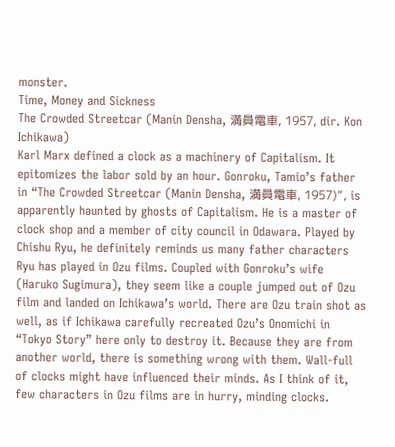monster.
Time, Money and Sickness
The Crowded Streetcar (Manin Densha, 満員電車, 1957, dir. Kon Ichikawa)
Karl Marx defined a clock as a machinery of Capitalism. It epitomizes the labor sold by an hour. Gonroku, Tamio’s father in “The Crowded Streetcar (Manin Densha, 満員電車, 1957)“, is apparently haunted by ghosts of Capitalism. He is a master of clock shop and a member of city council in Odawara. Played by Chishu Ryu, he definitely reminds us many father characters Ryu has played in Ozu films. Coupled with Gonroku’s wife (Haruko Sugimura), they seem like a couple jumped out of Ozu film and landed on Ichikawa’s world. There are Ozu train shot as well, as if Ichikawa carefully recreated Ozu’s Onomichi in “Tokyo Story” here only to destroy it. Because they are from another world, there is something wrong with them. Wall-full of clocks might have influenced their minds. As I think of it, few characters in Ozu films are in hurry, minding clocks.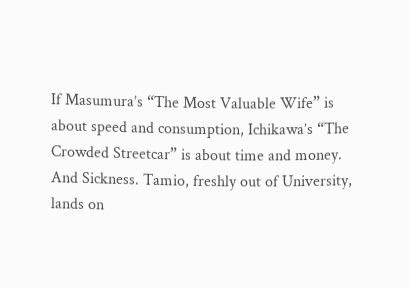If Masumura’s “The Most Valuable Wife” is about speed and consumption, Ichikawa’s “The Crowded Streetcar” is about time and money. And Sickness. Tamio, freshly out of University, lands on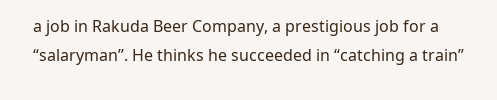a job in Rakuda Beer Company, a prestigious job for a “salaryman”. He thinks he succeeded in “catching a train”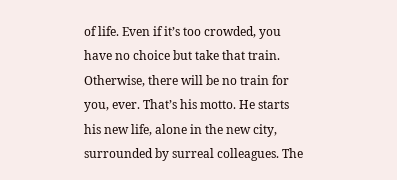of life. Even if it’s too crowded, you have no choice but take that train. Otherwise, there will be no train for you, ever. That’s his motto. He starts his new life, alone in the new city, surrounded by surreal colleagues. The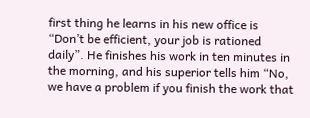first thing he learns in his new office is “Don’t be efficient, your job is rationed daily”. He finishes his work in ten minutes in the morning, and his superior tells him “No, we have a problem if you finish the work that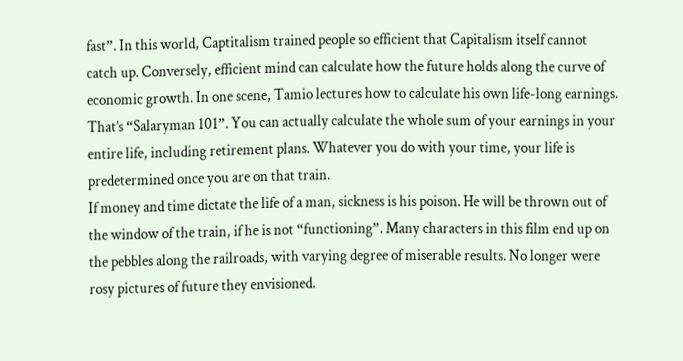fast”. In this world, Captitalism trained people so efficient that Capitalism itself cannot catch up. Conversely, efficient mind can calculate how the future holds along the curve of economic growth. In one scene, Tamio lectures how to calculate his own life-long earnings. That’s “Salaryman 101”. You can actually calculate the whole sum of your earnings in your entire life, including retirement plans. Whatever you do with your time, your life is predetermined once you are on that train.
If money and time dictate the life of a man, sickness is his poison. He will be thrown out of the window of the train, if he is not “functioning”. Many characters in this film end up on the pebbles along the railroads, with varying degree of miserable results. No longer were rosy pictures of future they envisioned.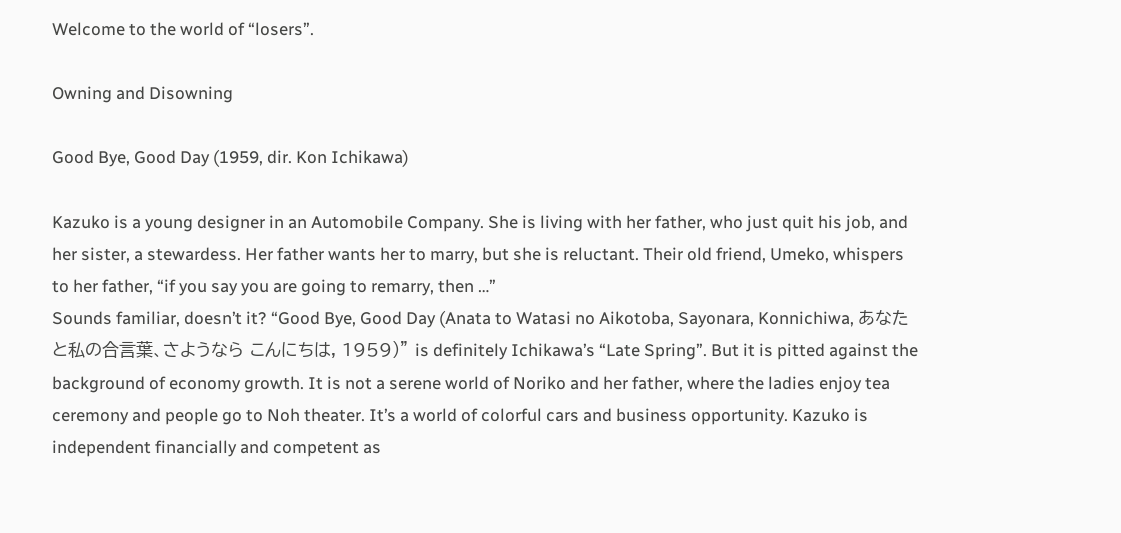Welcome to the world of “losers”.

Owning and Disowning

Good Bye, Good Day (1959, dir. Kon Ichikawa)

Kazuko is a young designer in an Automobile Company. She is living with her father, who just quit his job, and her sister, a stewardess. Her father wants her to marry, but she is reluctant. Their old friend, Umeko, whispers to her father, “if you say you are going to remarry, then …”
Sounds familiar, doesn’t it? “Good Bye, Good Day (Anata to Watasi no Aikotoba, Sayonara, Konnichiwa, あなたと私の合言葉、さようなら こんにちは, 1959)” is definitely Ichikawa’s “Late Spring”. But it is pitted against the background of economy growth. It is not a serene world of Noriko and her father, where the ladies enjoy tea ceremony and people go to Noh theater. It’s a world of colorful cars and business opportunity. Kazuko is independent financially and competent as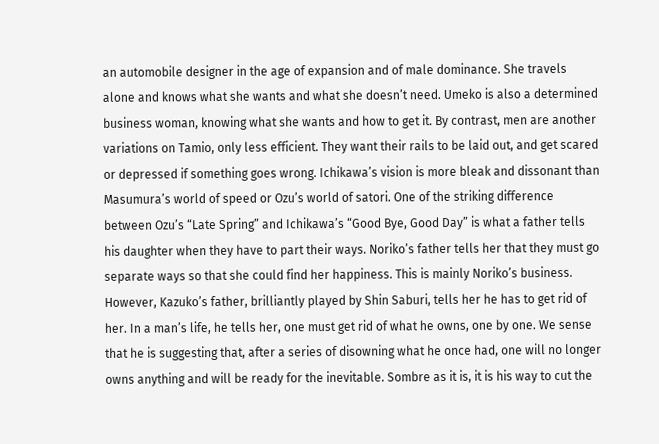an automobile designer in the age of expansion and of male dominance. She travels alone and knows what she wants and what she doesn’t need. Umeko is also a determined business woman, knowing what she wants and how to get it. By contrast, men are another variations on Tamio, only less efficient. They want their rails to be laid out, and get scared or depressed if something goes wrong. Ichikawa’s vision is more bleak and dissonant than Masumura’s world of speed or Ozu’s world of satori. One of the striking difference between Ozu’s “Late Spring” and Ichikawa’s “Good Bye, Good Day” is what a father tells his daughter when they have to part their ways. Noriko’s father tells her that they must go separate ways so that she could find her happiness. This is mainly Noriko’s business. However, Kazuko’s father, brilliantly played by Shin Saburi, tells her he has to get rid of her. In a man’s life, he tells her, one must get rid of what he owns, one by one. We sense that he is suggesting that, after a series of disowning what he once had, one will no longer owns anything and will be ready for the inevitable. Sombre as it is, it is his way to cut the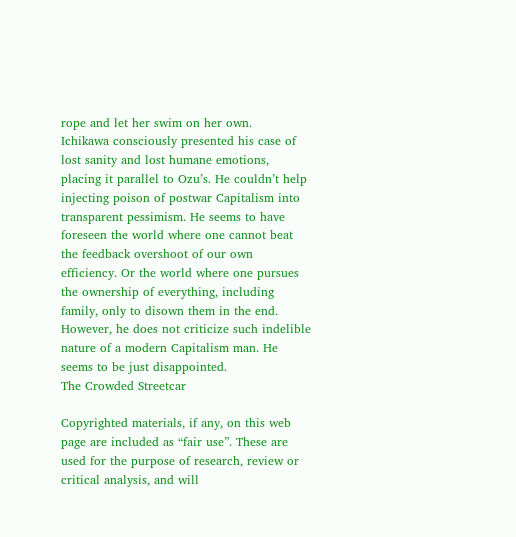rope and let her swim on her own.
Ichikawa consciously presented his case of lost sanity and lost humane emotions, placing it parallel to Ozu’s. He couldn’t help injecting poison of postwar Capitalism into transparent pessimism. He seems to have foreseen the world where one cannot beat the feedback overshoot of our own efficiency. Or the world where one pursues the ownership of everything, including family, only to disown them in the end. However, he does not criticize such indelible nature of a modern Capitalism man. He seems to be just disappointed.
The Crowded Streetcar

Copyrighted materials, if any, on this web page are included as “fair use”. These are used for the purpose of research, review or critical analysis, and will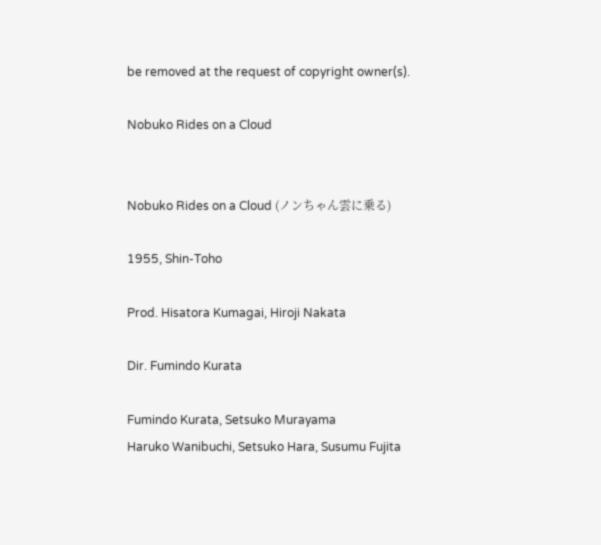be removed at the request of copyright owner(s).

Nobuko Rides on a Cloud


Nobuko Rides on a Cloud (ノンちゃん雲に乗る)

1955, Shin-Toho

Prod. Hisatora Kumagai, Hiroji Nakata

Dir. Fumindo Kurata

Fumindo Kurata, Setsuko Murayama
Haruko Wanibuchi, Setsuko Hara, Susumu Fujita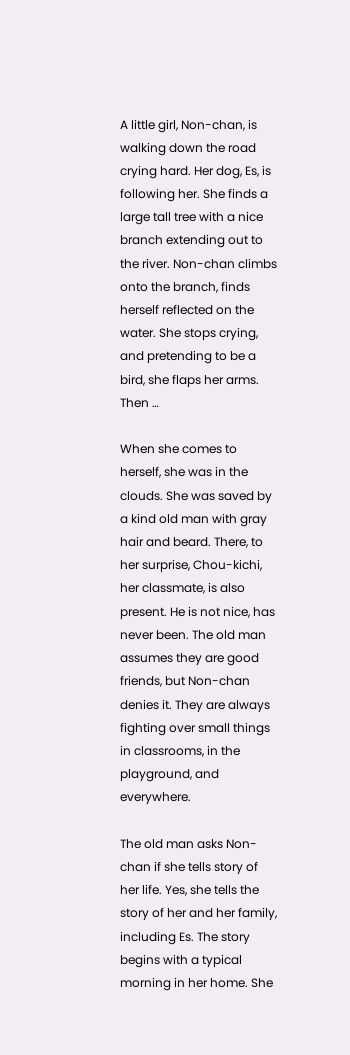A little girl, Non-chan, is walking down the road crying hard. Her dog, Es, is following her. She finds a large tall tree with a nice branch extending out to the river. Non-chan climbs onto the branch, finds herself reflected on the water. She stops crying, and pretending to be a bird, she flaps her arms. Then …

When she comes to herself, she was in the clouds. She was saved by a kind old man with gray hair and beard. There, to her surprise, Chou-kichi, her classmate, is also present. He is not nice, has never been. The old man assumes they are good friends, but Non-chan denies it. They are always fighting over small things in classrooms, in the playground, and everywhere.

The old man asks Non-chan if she tells story of her life. Yes, she tells the story of her and her family, including Es. The story begins with a typical morning in her home. She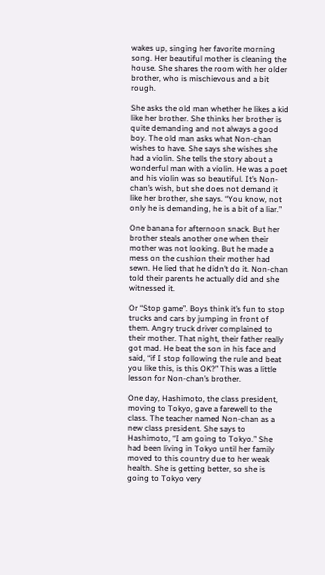wakes up, singing her favorite morning song. Her beautiful mother is cleaning the house. She shares the room with her older brother, who is mischievous and a bit rough.

She asks the old man whether he likes a kid like her brother. She thinks her brother is quite demanding and not always a good boy. The old man asks what Non-chan wishes to have. She says she wishes she had a violin. She tells the story about a wonderful man with a violin. He was a poet and his violin was so beautiful. It’s Non-chan’s wish, but she does not demand it like her brother, she says. “You know, not only he is demanding, he is a bit of a liar.”

One banana for afternoon snack. But her brother steals another one when their mother was not looking. But he made a mess on the cushion their mother had sewn. He lied that he didn’t do it. Non-chan told their parents he actually did and she witnessed it.

Or “Stop game”. Boys think it’s fun to stop trucks and cars by jumping in front of them. Angry truck driver complained to their mother. That night, their father really got mad. He beat the son in his face and said, “if I stop following the rule and beat you like this, is this OK?” This was a little lesson for Non-chan’s brother.

One day, Hashimoto, the class president, moving to Tokyo, gave a farewell to the class. The teacher named Non-chan as a new class president. She says to Hashimoto, “I am going to Tokyo.” She had been living in Tokyo until her family moved to this country due to her weak health. She is getting better, so she is going to Tokyo very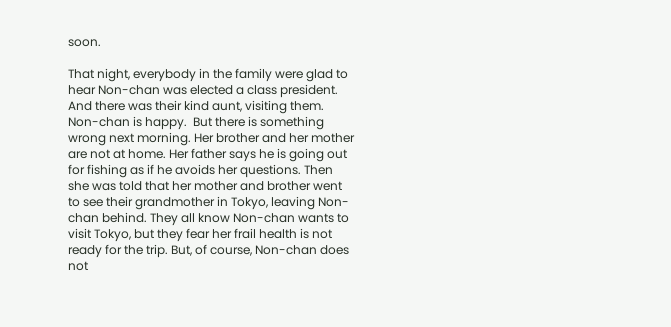soon.

That night, everybody in the family were glad to hear Non-chan was elected a class president. And there was their kind aunt, visiting them. Non-chan is happy.  But there is something wrong next morning. Her brother and her mother are not at home. Her father says he is going out for fishing as if he avoids her questions. Then she was told that her mother and brother went to see their grandmother in Tokyo, leaving Non-chan behind. They all know Non-chan wants to visit Tokyo, but they fear her frail health is not ready for the trip. But, of course, Non-chan does not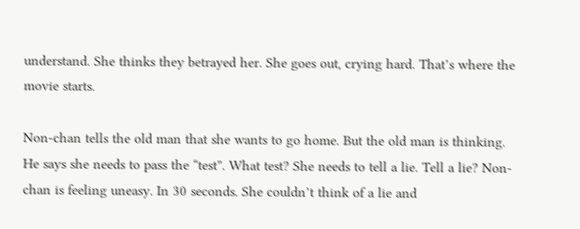understand. She thinks they betrayed her. She goes out, crying hard. That’s where the movie starts.

Non-chan tells the old man that she wants to go home. But the old man is thinking. He says she needs to pass the “test”. What test? She needs to tell a lie. Tell a lie? Non-chan is feeling uneasy. In 30 seconds. She couldn’t think of a lie and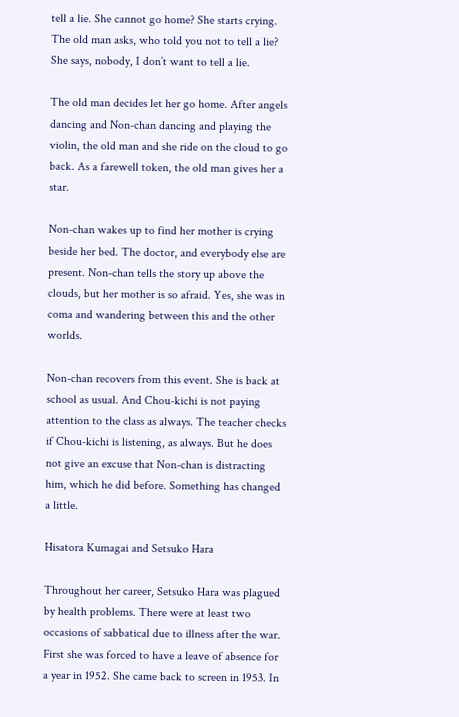tell a lie. She cannot go home? She starts crying. The old man asks, who told you not to tell a lie? She says, nobody, I don’t want to tell a lie.

The old man decides let her go home. After angels dancing and Non-chan dancing and playing the violin, the old man and she ride on the cloud to go back. As a farewell token, the old man gives her a star.

Non-chan wakes up to find her mother is crying beside her bed. The doctor, and everybody else are present. Non-chan tells the story up above the clouds, but her mother is so afraid. Yes, she was in coma and wandering between this and the other worlds.

Non-chan recovers from this event. She is back at school as usual. And Chou-kichi is not paying attention to the class as always. The teacher checks if Chou-kichi is listening, as always. But he does not give an excuse that Non-chan is distracting him, which he did before. Something has changed a little.

Hisatora Kumagai and Setsuko Hara

Throughout her career, Setsuko Hara was plagued by health problems. There were at least two occasions of sabbatical due to illness after the war. First she was forced to have a leave of absence for a year in 1952. She came back to screen in 1953. In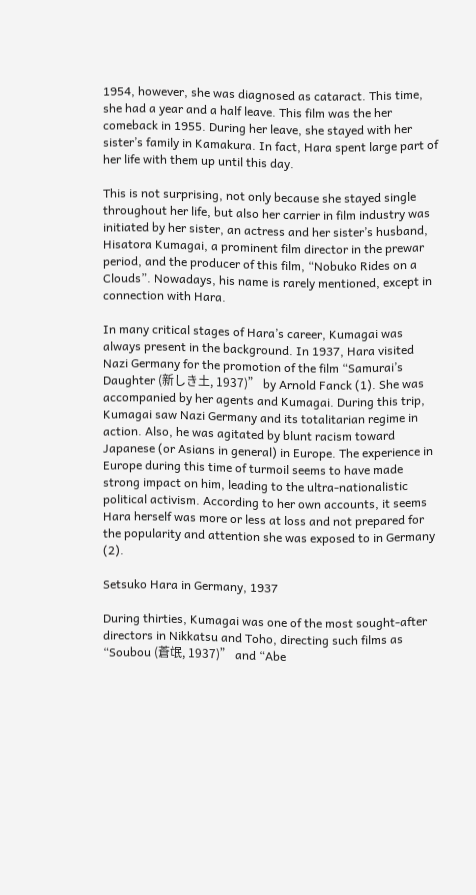1954, however, she was diagnosed as cataract. This time, she had a year and a half leave. This film was the her comeback in 1955. During her leave, she stayed with her sister’s family in Kamakura. In fact, Hara spent large part of her life with them up until this day.

This is not surprising, not only because she stayed single throughout her life, but also her carrier in film industry was initiated by her sister, an actress and her sister’s husband, Hisatora Kumagai, a prominent film director in the prewar period, and the producer of this film, “Nobuko Rides on a Clouds”. Nowadays, his name is rarely mentioned, except in connection with Hara.

In many critical stages of Hara’s career, Kumagai was always present in the background. In 1937, Hara visited Nazi Germany for the promotion of the film “Samurai’s Daughter (新しき土, 1937)” by Arnold Fanck (1). She was accompanied by her agents and Kumagai. During this trip, Kumagai saw Nazi Germany and its totalitarian regime in action. Also, he was agitated by blunt racism toward Japanese (or Asians in general) in Europe. The experience in Europe during this time of turmoil seems to have made strong impact on him, leading to the ultra-nationalistic political activism. According to her own accounts, it seems Hara herself was more or less at loss and not prepared for the popularity and attention she was exposed to in Germany (2).

Setsuko Hara in Germany, 1937

During thirties, Kumagai was one of the most sought-after directors in Nikkatsu and Toho, directing such films as “Soubou (蒼氓, 1937)” and “Abe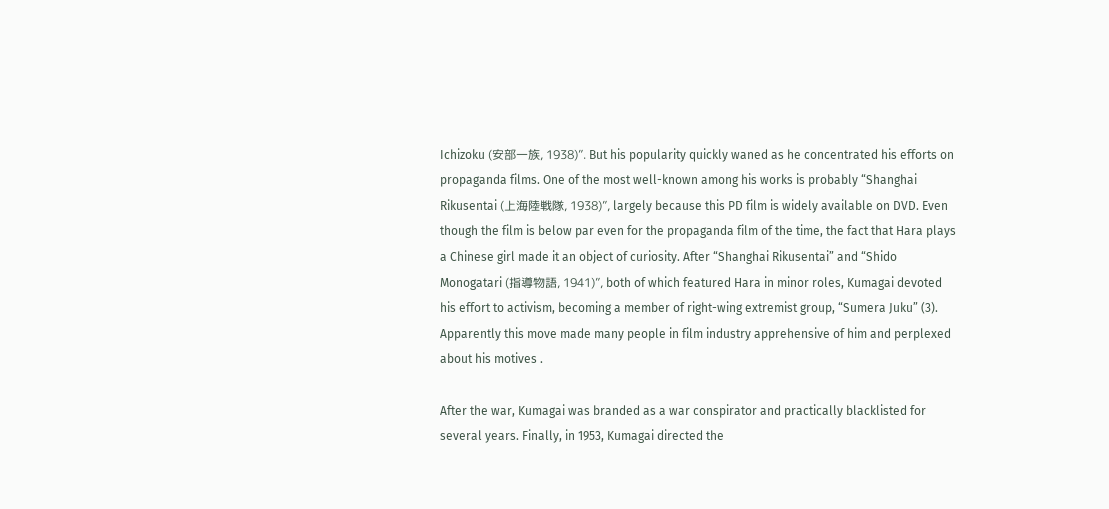Ichizoku (安部一族, 1938)”. But his popularity quickly waned as he concentrated his efforts on propaganda films. One of the most well-known among his works is probably “Shanghai Rikusentai (上海陸戦隊, 1938)”, largely because this PD film is widely available on DVD. Even though the film is below par even for the propaganda film of the time, the fact that Hara plays a Chinese girl made it an object of curiosity. After “Shanghai Rikusentai” and “Shido Monogatari (指導物語, 1941)”, both of which featured Hara in minor roles, Kumagai devoted his effort to activism, becoming a member of right-wing extremist group, “Sumera Juku” (3). Apparently this move made many people in film industry apprehensive of him and perplexed about his motives .

After the war, Kumagai was branded as a war conspirator and practically blacklisted for several years. Finally, in 1953, Kumagai directed the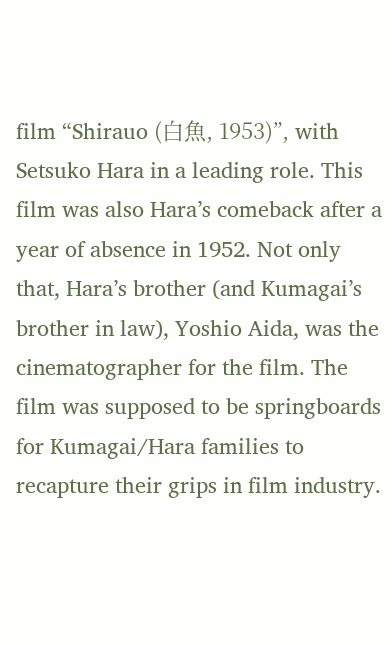film “Shirauo (白魚, 1953)”, with Setsuko Hara in a leading role. This film was also Hara’s comeback after a year of absence in 1952. Not only that, Hara’s brother (and Kumagai’s brother in law), Yoshio Aida, was the cinematographer for the film. The film was supposed to be springboards for Kumagai/Hara families to recapture their grips in film industry.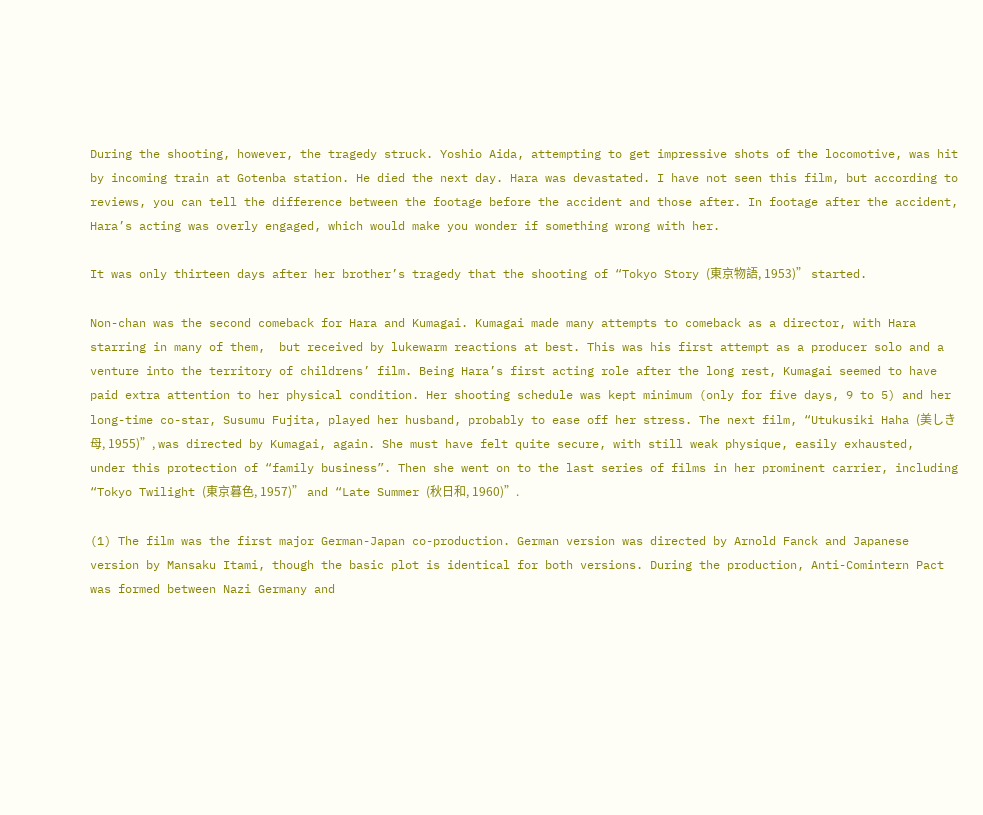During the shooting, however, the tragedy struck. Yoshio Aida, attempting to get impressive shots of the locomotive, was hit by incoming train at Gotenba station. He died the next day. Hara was devastated. I have not seen this film, but according to reviews, you can tell the difference between the footage before the accident and those after. In footage after the accident, Hara’s acting was overly engaged, which would make you wonder if something wrong with her.

It was only thirteen days after her brother’s tragedy that the shooting of “Tokyo Story (東京物語, 1953)” started.

Non-chan was the second comeback for Hara and Kumagai. Kumagai made many attempts to comeback as a director, with Hara starring in many of them,  but received by lukewarm reactions at best. This was his first attempt as a producer solo and a venture into the territory of childrens’ film. Being Hara’s first acting role after the long rest, Kumagai seemed to have paid extra attention to her physical condition. Her shooting schedule was kept minimum (only for five days, 9 to 5) and her long-time co-star, Susumu Fujita, played her husband, probably to ease off her stress. The next film, “Utukusiki Haha (美しき母, 1955)”, was directed by Kumagai, again. She must have felt quite secure, with still weak physique, easily exhausted, under this protection of “family business”. Then she went on to the last series of films in her prominent carrier, including “Tokyo Twilight (東京暮色, 1957)” and “Late Summer (秋日和, 1960)”.

(1) The film was the first major German-Japan co-production. German version was directed by Arnold Fanck and Japanese version by Mansaku Itami, though the basic plot is identical for both versions. During the production, Anti-Comintern Pact was formed between Nazi Germany and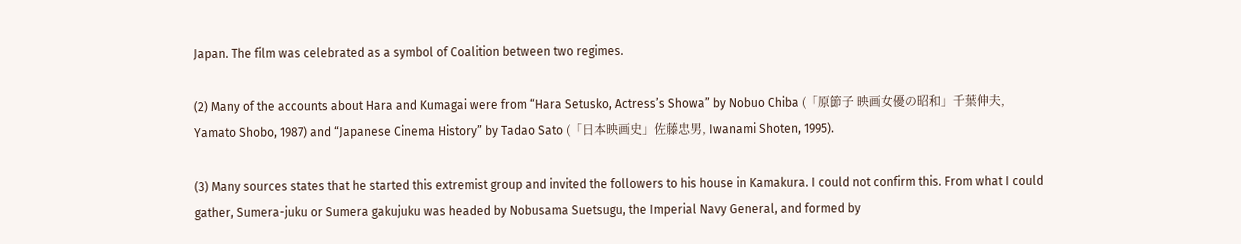Japan. The film was celebrated as a symbol of Coalition between two regimes.

(2) Many of the accounts about Hara and Kumagai were from “Hara Setusko, Actress’s Showa” by Nobuo Chiba (「原節子 映画女優の昭和」千葉伸夫, Yamato Shobo, 1987) and “Japanese Cinema History” by Tadao Sato (「日本映画史」佐藤忠男, Iwanami Shoten, 1995).

(3) Many sources states that he started this extremist group and invited the followers to his house in Kamakura. I could not confirm this. From what I could gather, Sumera-juku or Sumera gakujuku was headed by Nobusama Suetsugu, the Imperial Navy General, and formed by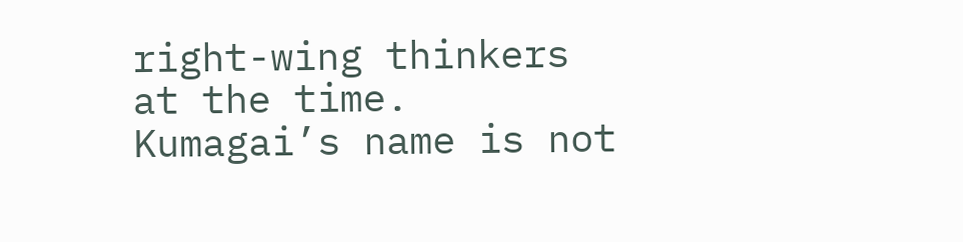right-wing thinkers at the time. Kumagai’s name is not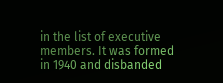in the list of executive members. It was formed in 1940 and disbanded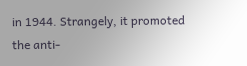in 1944. Strangely, it promoted the anti-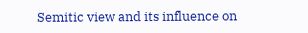Semitic view and its influence on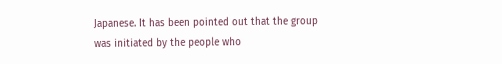Japanese. It has been pointed out that the group was initiated by the people who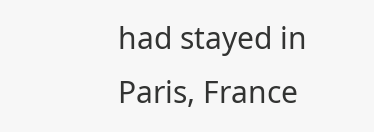had stayed in Paris, France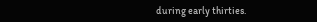during early thirties.